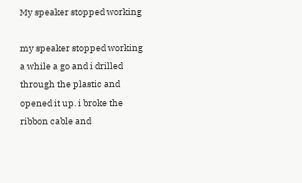My speaker stopped working

my speaker stopped working a while a go and i drilled through the plastic and opened it up. i broke the ribbon cable and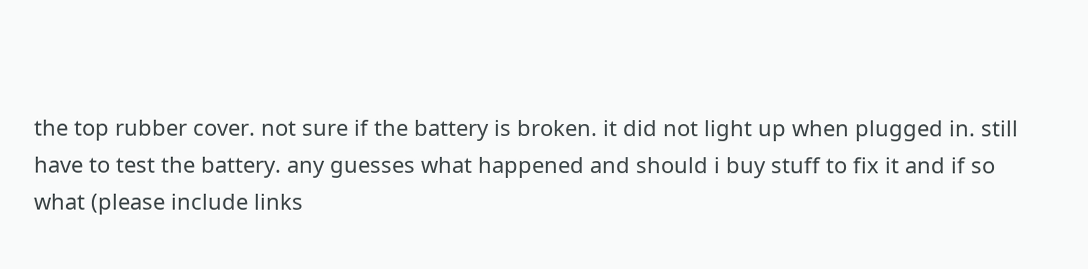the top rubber cover. not sure if the battery is broken. it did not light up when plugged in. still have to test the battery. any guesses what happened and should i buy stuff to fix it and if so what (please include links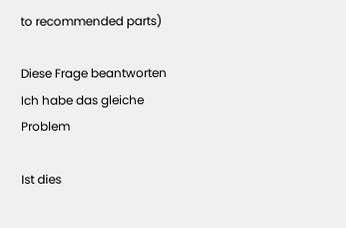to recommended parts)

Diese Frage beantworten Ich habe das gleiche Problem

Ist dies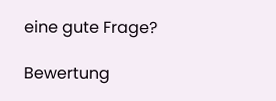eine gute Frage?

Bewertung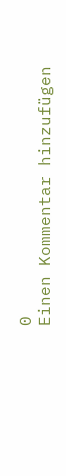0
Einen Kommentar hinzufügen